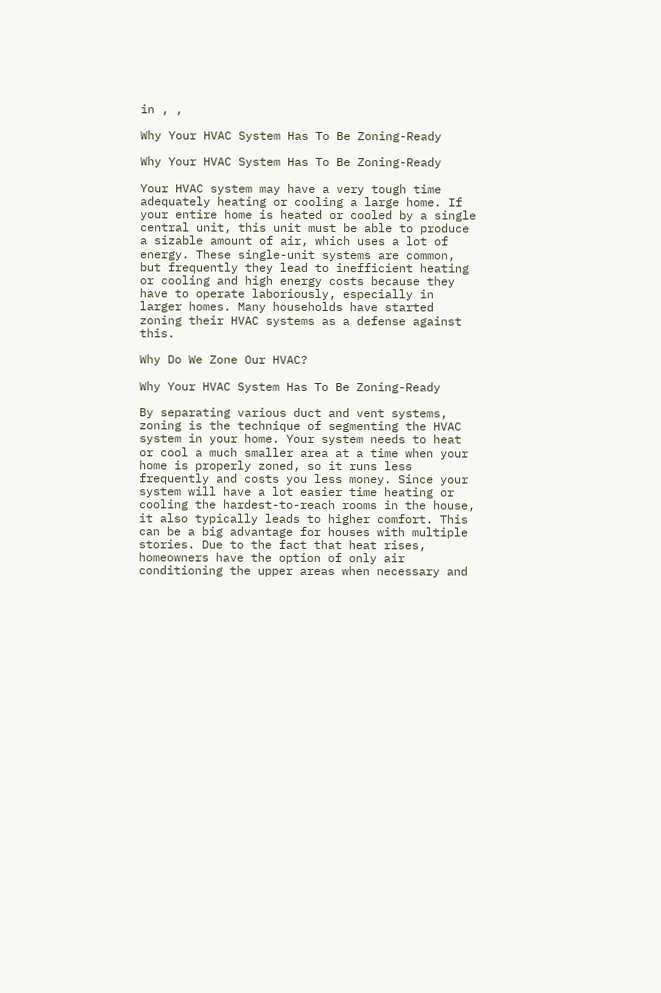in , ,

Why Your HVAC System Has To Be Zoning-Ready

Why Your HVAC System Has To Be Zoning-Ready

Your HVAC system may have a very tough time adequately heating or cooling a large home. If your entire home is heated or cooled by a single central unit, this unit must be able to produce a sizable amount of air, which uses a lot of energy. These single-unit systems are common, but frequently they lead to inefficient heating or cooling and high energy costs because they have to operate laboriously, especially in larger homes. Many households have started zoning their HVAC systems as a defense against this.

Why Do We Zone Our HVAC?

Why Your HVAC System Has To Be Zoning-Ready

By separating various duct and vent systems, zoning is the technique of segmenting the HVAC system in your home. Your system needs to heat or cool a much smaller area at a time when your home is properly zoned, so it runs less frequently and costs you less money. Since your system will have a lot easier time heating or cooling the hardest-to-reach rooms in the house, it also typically leads to higher comfort. This can be a big advantage for houses with multiple stories. Due to the fact that heat rises, homeowners have the option of only air conditioning the upper areas when necessary and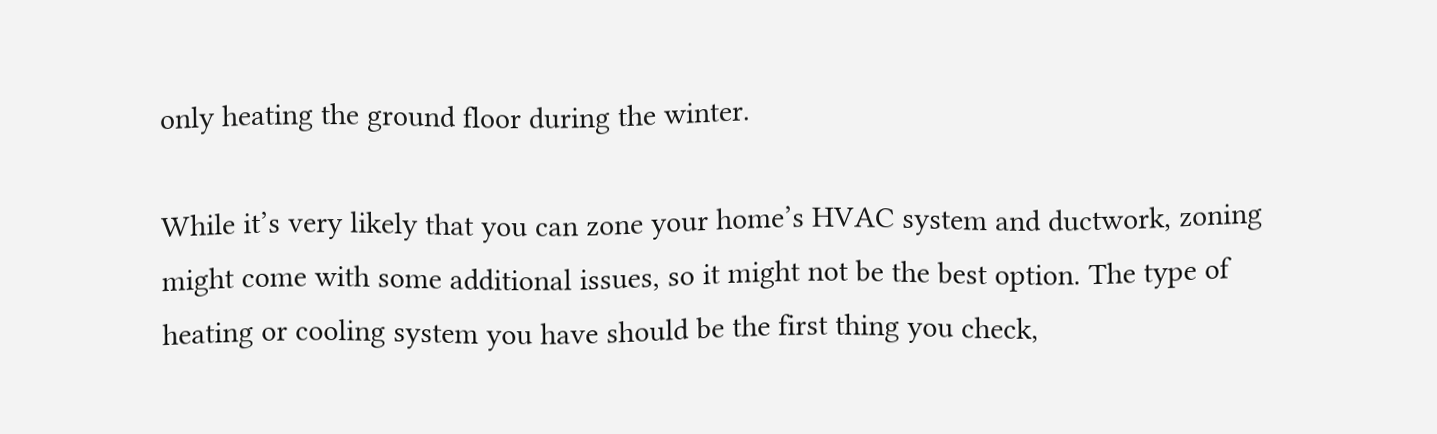only heating the ground floor during the winter.

While it’s very likely that you can zone your home’s HVAC system and ductwork, zoning might come with some additional issues, so it might not be the best option. The type of heating or cooling system you have should be the first thing you check,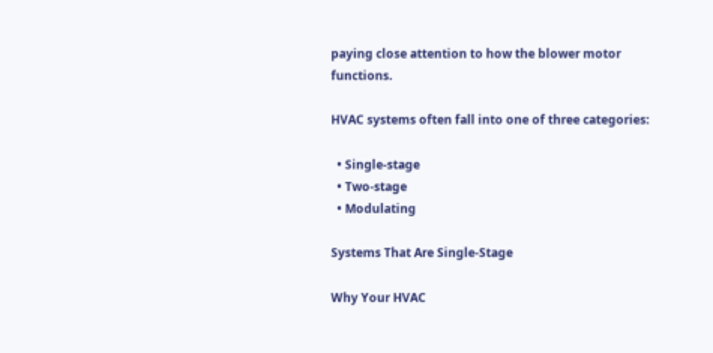paying close attention to how the blower motor functions.

HVAC systems often fall into one of three categories:

  • Single-stage
  • Two-stage
  • Modulating

Systems That Are Single-Stage

Why Your HVAC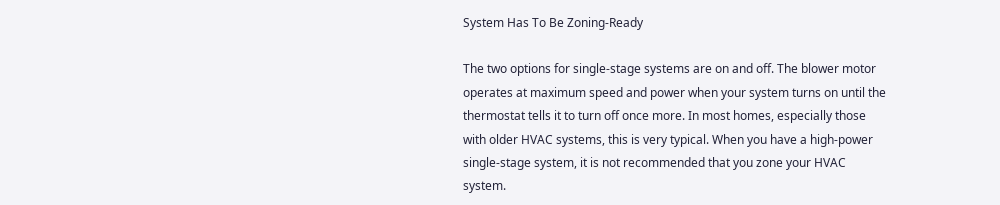System Has To Be Zoning-Ready

The two options for single-stage systems are on and off. The blower motor operates at maximum speed and power when your system turns on until the thermostat tells it to turn off once more. In most homes, especially those with older HVAC systems, this is very typical. When you have a high-power single-stage system, it is not recommended that you zone your HVAC system.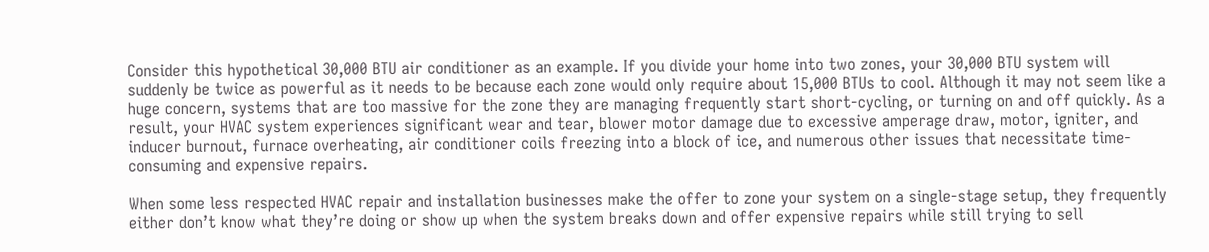Consider this hypothetical 30,000 BTU air conditioner as an example. If you divide your home into two zones, your 30,000 BTU system will suddenly be twice as powerful as it needs to be because each zone would only require about 15,000 BTUs to cool. Although it may not seem like a huge concern, systems that are too massive for the zone they are managing frequently start short-cycling, or turning on and off quickly. As a result, your HVAC system experiences significant wear and tear, blower motor damage due to excessive amperage draw, motor, igniter, and inducer burnout, furnace overheating, air conditioner coils freezing into a block of ice, and numerous other issues that necessitate time-consuming and expensive repairs.

When some less respected HVAC repair and installation businesses make the offer to zone your system on a single-stage setup, they frequently either don’t know what they’re doing or show up when the system breaks down and offer expensive repairs while still trying to sell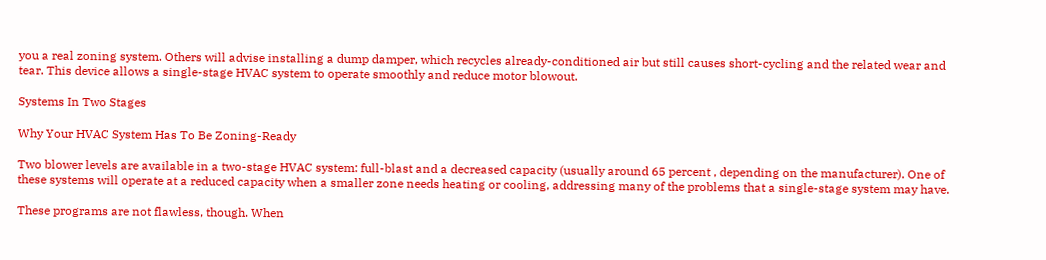you a real zoning system. Others will advise installing a dump damper, which recycles already-conditioned air but still causes short-cycling and the related wear and tear. This device allows a single-stage HVAC system to operate smoothly and reduce motor blowout.

Systems In Two Stages

Why Your HVAC System Has To Be Zoning-Ready

Two blower levels are available in a two-stage HVAC system: full-blast and a decreased capacity (usually around 65 percent , depending on the manufacturer). One of these systems will operate at a reduced capacity when a smaller zone needs heating or cooling, addressing many of the problems that a single-stage system may have.

These programs are not flawless, though. When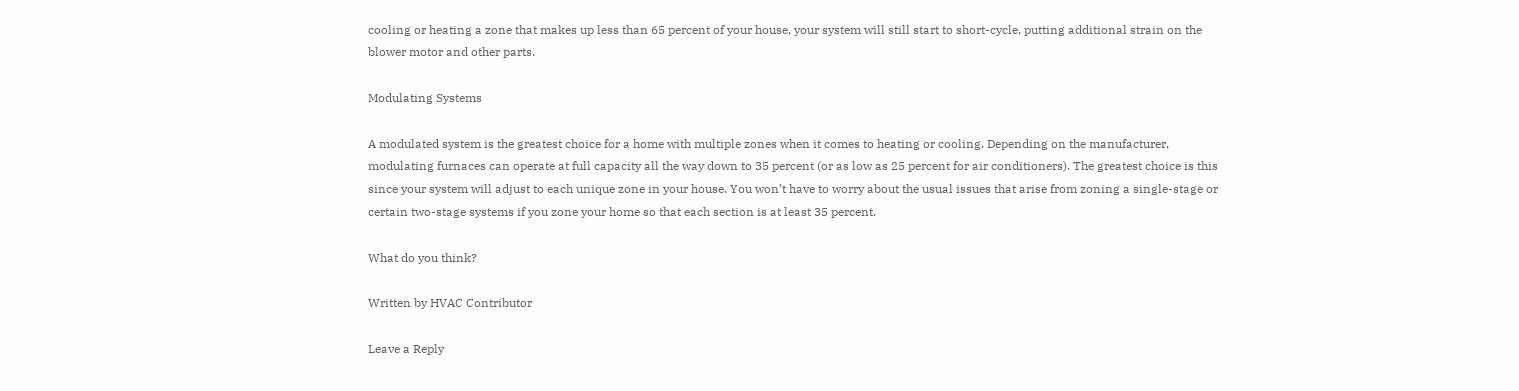cooling or heating a zone that makes up less than 65 percent of your house, your system will still start to short-cycle, putting additional strain on the blower motor and other parts.

Modulating Systems

A modulated system is the greatest choice for a home with multiple zones when it comes to heating or cooling. Depending on the manufacturer, modulating furnaces can operate at full capacity all the way down to 35 percent (or as low as 25 percent for air conditioners). The greatest choice is this since your system will adjust to each unique zone in your house. You won’t have to worry about the usual issues that arise from zoning a single-stage or certain two-stage systems if you zone your home so that each section is at least 35 percent.

What do you think?

Written by HVAC Contributor

Leave a Reply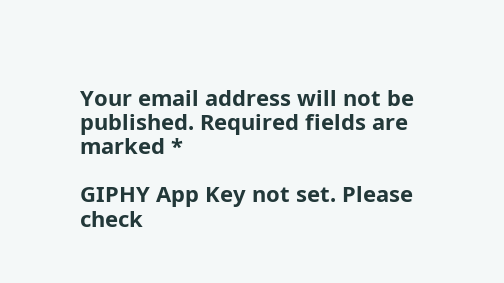Your email address will not be published. Required fields are marked *

GIPHY App Key not set. Please check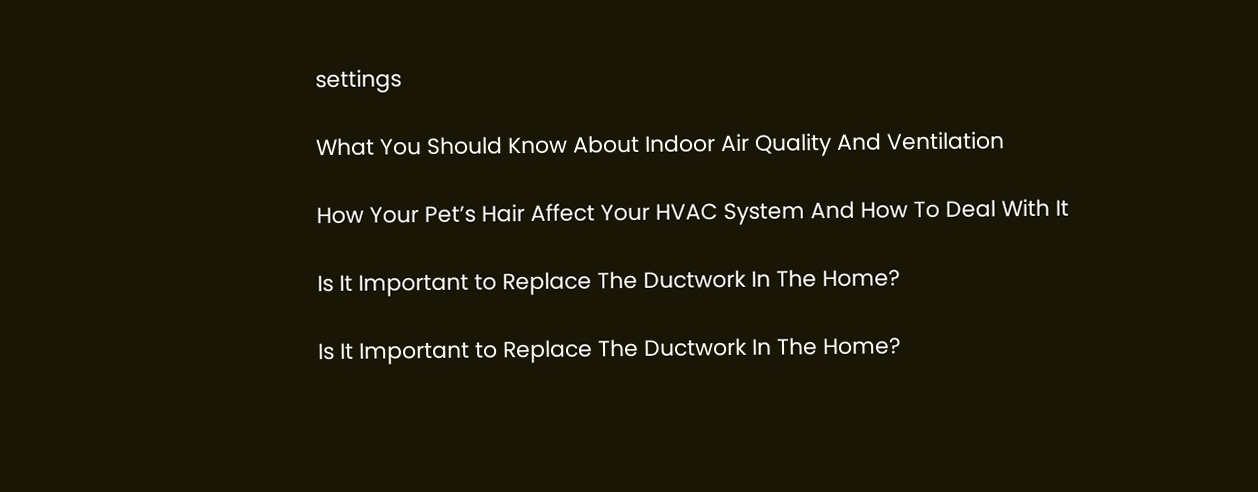settings

What You Should Know About Indoor Air Quality And Ventilation

How Your Pet’s Hair Affect Your HVAC System And How To Deal With It

Is It Important to Replace The Ductwork In The Home?

Is It Important to Replace The Ductwork In The Home?